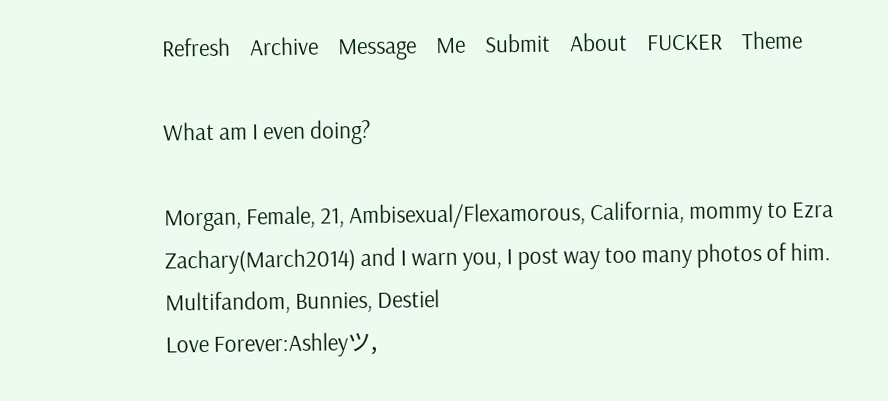Refresh    Archive    Message    Me    Submit    About    FUCKER    Theme

What am I even doing?

Morgan, Female, 21, Ambisexual/Flexamorous, California, mommy to Ezra Zachary(March2014) and I warn you, I post way too many photos of him.
Multifandom, Bunnies, Destiel
Love Forever:Ashleyツ,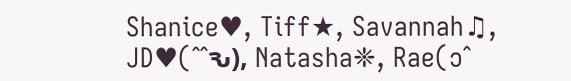Shanice♥, Tiff★, Savannah♫, JD♥(ˆˆԅ), Natasha❈, Rae(ɔˆ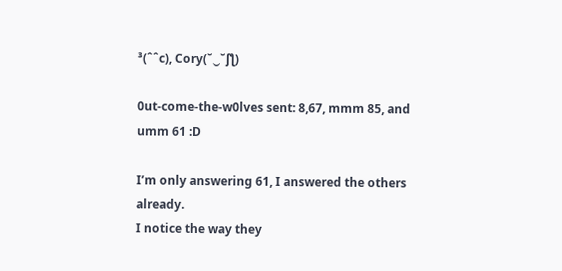³(ˆˆc), Cory(˘‿˘ʃƪ)

0ut-come-the-w0lves sent: 8,67, mmm 85, and umm 61 :D

I’m only answering 61, I answered the others already.
I notice the way they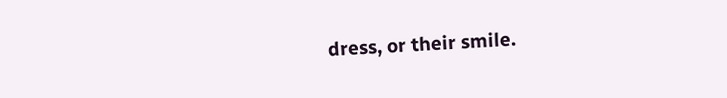dress, or their smile.